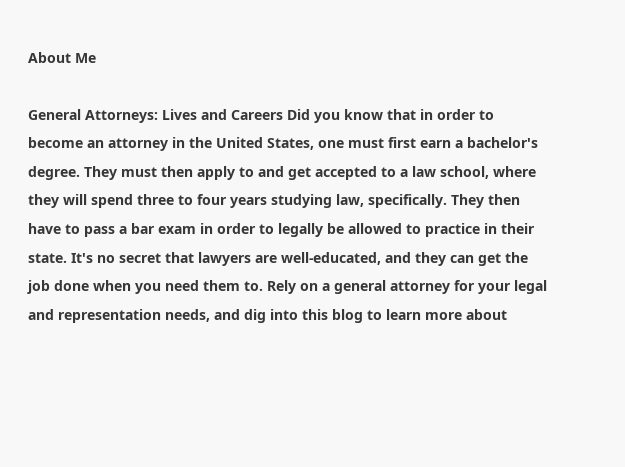About Me

General Attorneys: Lives and Careers Did you know that in order to become an attorney in the United States, one must first earn a bachelor's degree. They must then apply to and get accepted to a law school, where they will spend three to four years studying law, specifically. They then have to pass a bar exam in order to legally be allowed to practice in their state. It's no secret that lawyers are well-educated, and they can get the job done when you need them to. Rely on a general attorney for your legal and representation needs, and dig into this blog to learn more about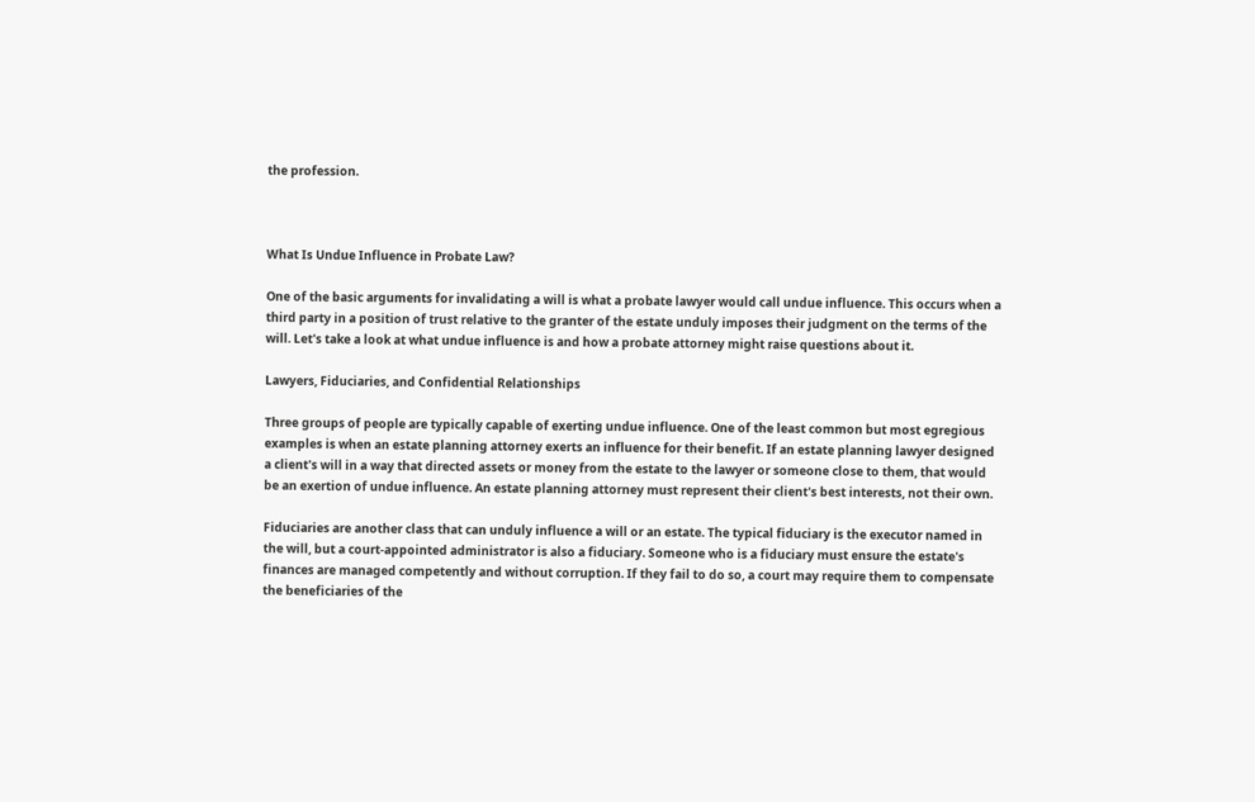the profession.



What Is Undue Influence in Probate Law?

One of the basic arguments for invalidating a will is what a probate lawyer would call undue influence. This occurs when a third party in a position of trust relative to the granter of the estate unduly imposes their judgment on the terms of the will. Let's take a look at what undue influence is and how a probate attorney might raise questions about it.

Lawyers, Fiduciaries, and Confidential Relationships

Three groups of people are typically capable of exerting undue influence. One of the least common but most egregious examples is when an estate planning attorney exerts an influence for their benefit. If an estate planning lawyer designed a client's will in a way that directed assets or money from the estate to the lawyer or someone close to them, that would be an exertion of undue influence. An estate planning attorney must represent their client's best interests, not their own.

Fiduciaries are another class that can unduly influence a will or an estate. The typical fiduciary is the executor named in the will, but a court-appointed administrator is also a fiduciary. Someone who is a fiduciary must ensure the estate's finances are managed competently and without corruption. If they fail to do so, a court may require them to compensate the beneficiaries of the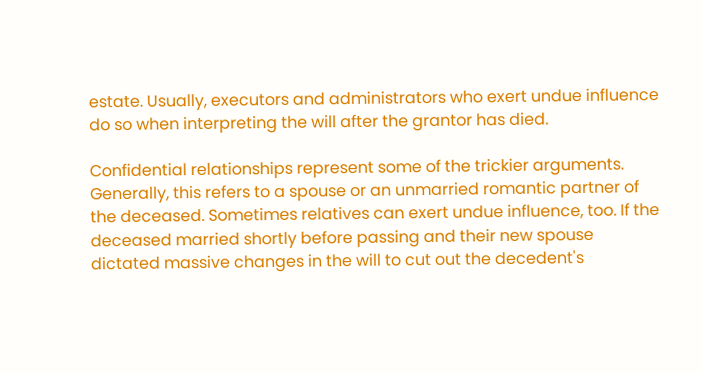estate. Usually, executors and administrators who exert undue influence do so when interpreting the will after the grantor has died.

Confidential relationships represent some of the trickier arguments. Generally, this refers to a spouse or an unmarried romantic partner of the deceased. Sometimes relatives can exert undue influence, too. If the deceased married shortly before passing and their new spouse dictated massive changes in the will to cut out the decedent's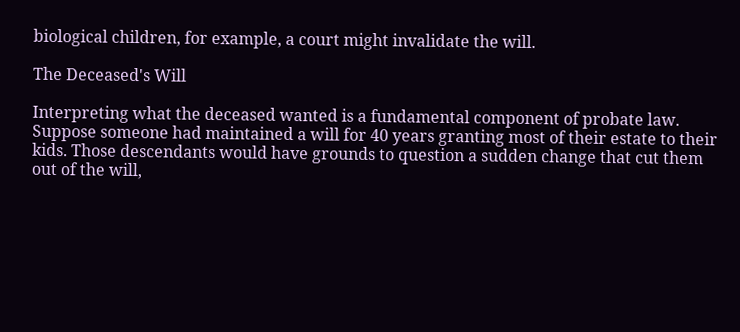biological children, for example, a court might invalidate the will.

The Deceased's Will

Interpreting what the deceased wanted is a fundamental component of probate law. Suppose someone had maintained a will for 40 years granting most of their estate to their kids. Those descendants would have grounds to question a sudden change that cut them out of the will,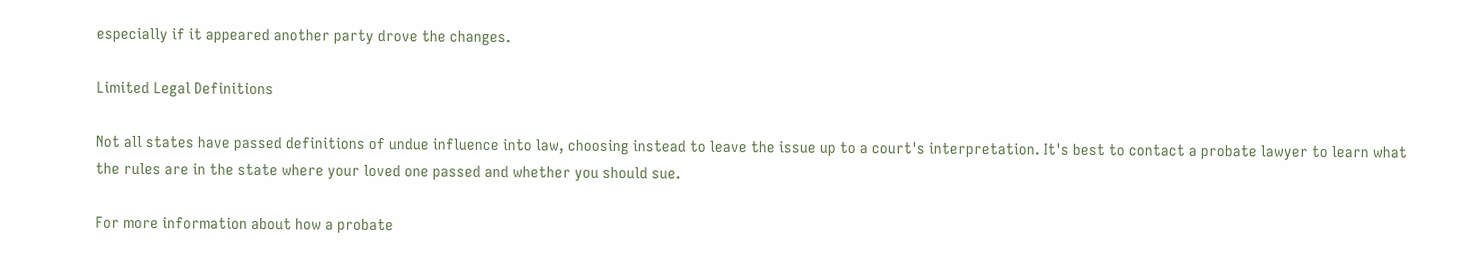especially if it appeared another party drove the changes.

Limited Legal Definitions

Not all states have passed definitions of undue influence into law, choosing instead to leave the issue up to a court's interpretation. It's best to contact a probate lawyer to learn what the rules are in the state where your loved one passed and whether you should sue.

For more information about how a probate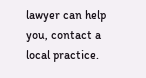lawyer can help you, contact a local practice.